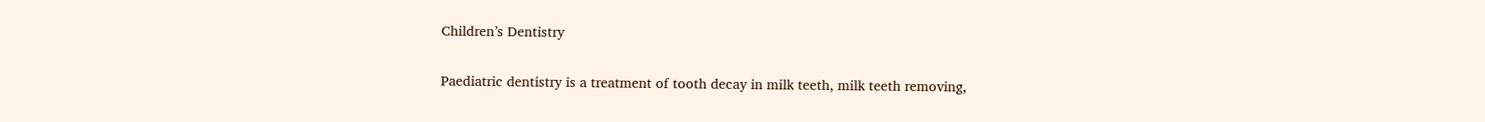Children’s Dentistry

Paediatric dentistry is a treatment of tooth decay in milk teeth, milk teeth removing,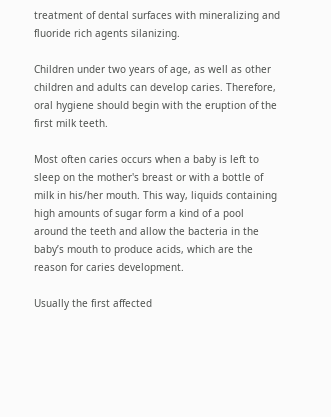treatment of dental surfaces with mineralizing and fluoride rich agents silanizing.

Children under two years of age, as well as other children and adults can develop caries. Therefore, oral hygiene should begin with the eruption of the first milk teeth.

Most often caries occurs when a baby is left to sleep on the mother's breast or with a bottle of milk in his/her mouth. This way, liquids containing high amounts of sugar form a kind of a pool around the teeth and allow the bacteria in the baby’s mouth to produce acids, which are the reason for caries development.

Usually the first affected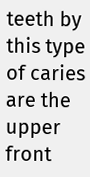teeth by this type of caries are the upper front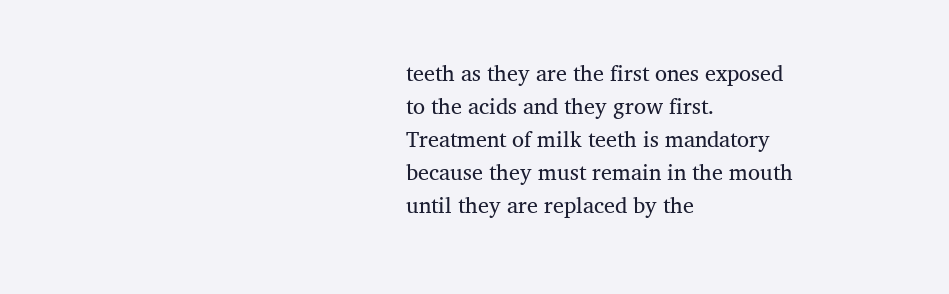teeth as they are the first ones exposed to the acids and they grow first. Treatment of milk teeth is mandatory because they must remain in the mouth until they are replaced by the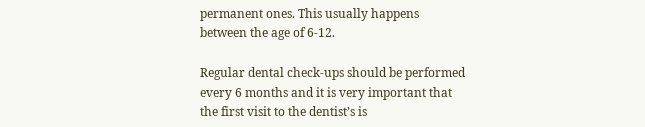permanent ones. This usually happens between the age of 6-12.

Regular dental check-ups should be performed every 6 months and it is very important that the first visit to the dentist’s is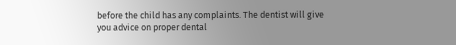before the child has any complaints. The dentist will give you advice on proper dental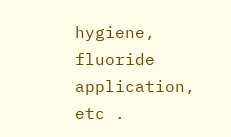hygiene, fluoride application, etc .